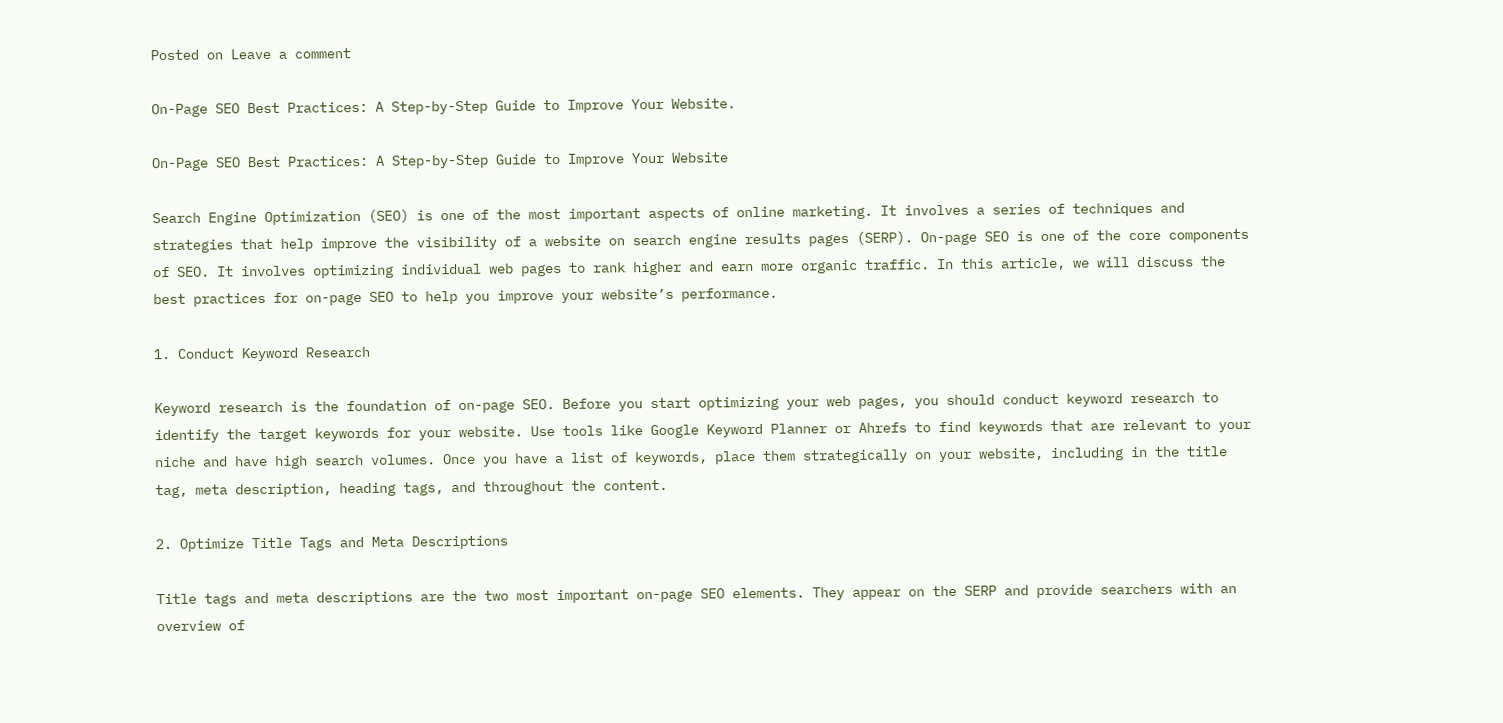Posted on Leave a comment

On-Page SEO Best Practices: A Step-by-Step Guide to Improve Your Website.

On-Page SEO Best Practices: A Step-by-Step Guide to Improve Your Website

Search Engine Optimization (SEO) is one of the most important aspects of online marketing. It involves a series of techniques and strategies that help improve the visibility of a website on search engine results pages (SERP). On-page SEO is one of the core components of SEO. It involves optimizing individual web pages to rank higher and earn more organic traffic. In this article, we will discuss the best practices for on-page SEO to help you improve your website’s performance.

1. Conduct Keyword Research

Keyword research is the foundation of on-page SEO. Before you start optimizing your web pages, you should conduct keyword research to identify the target keywords for your website. Use tools like Google Keyword Planner or Ahrefs to find keywords that are relevant to your niche and have high search volumes. Once you have a list of keywords, place them strategically on your website, including in the title tag, meta description, heading tags, and throughout the content.

2. Optimize Title Tags and Meta Descriptions

Title tags and meta descriptions are the two most important on-page SEO elements. They appear on the SERP and provide searchers with an overview of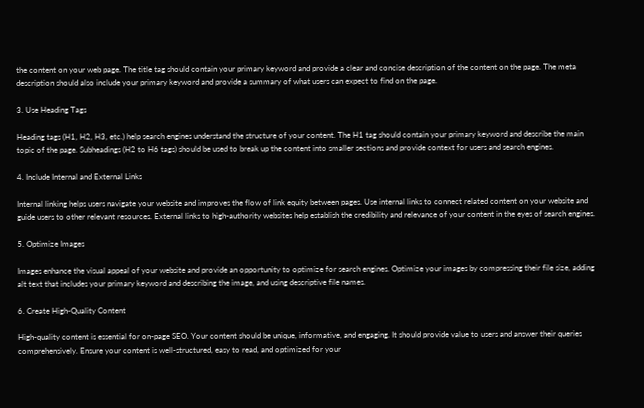the content on your web page. The title tag should contain your primary keyword and provide a clear and concise description of the content on the page. The meta description should also include your primary keyword and provide a summary of what users can expect to find on the page.

3. Use Heading Tags

Heading tags (H1, H2, H3, etc.) help search engines understand the structure of your content. The H1 tag should contain your primary keyword and describe the main topic of the page. Subheadings (H2 to H6 tags) should be used to break up the content into smaller sections and provide context for users and search engines.

4. Include Internal and External Links

Internal linking helps users navigate your website and improves the flow of link equity between pages. Use internal links to connect related content on your website and guide users to other relevant resources. External links to high-authority websites help establish the credibility and relevance of your content in the eyes of search engines.

5. Optimize Images

Images enhance the visual appeal of your website and provide an opportunity to optimize for search engines. Optimize your images by compressing their file size, adding alt text that includes your primary keyword and describing the image, and using descriptive file names.

6. Create High-Quality Content

High-quality content is essential for on-page SEO. Your content should be unique, informative, and engaging. It should provide value to users and answer their queries comprehensively. Ensure your content is well-structured, easy to read, and optimized for your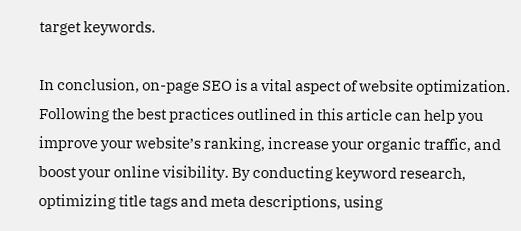target keywords.

In conclusion, on-page SEO is a vital aspect of website optimization. Following the best practices outlined in this article can help you improve your website’s ranking, increase your organic traffic, and boost your online visibility. By conducting keyword research, optimizing title tags and meta descriptions, using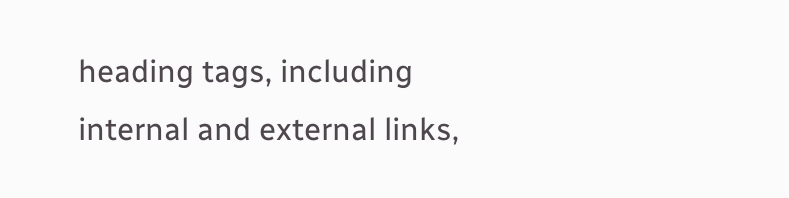heading tags, including internal and external links,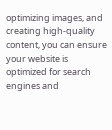optimizing images, and creating high-quality content, you can ensure your website is optimized for search engines and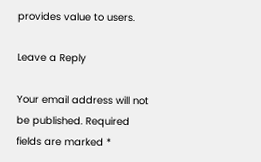provides value to users.

Leave a Reply

Your email address will not be published. Required fields are marked *